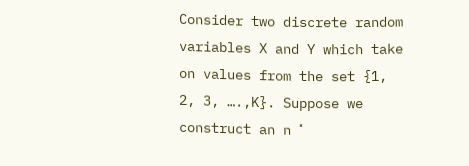Consider two discrete random variables X and Y which take on values from the set {1, 2, 3, ….,K}. Suppose we construct an n ˟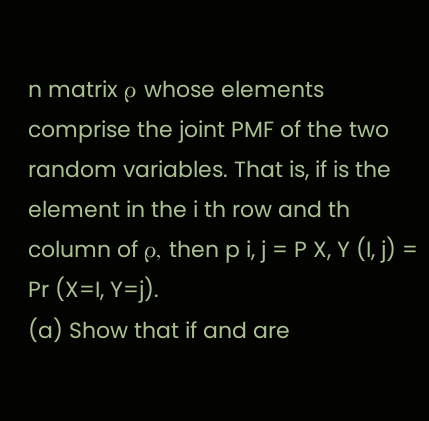n matrix ρ whose elements comprise the joint PMF of the two random variables. That is, if is the element in the i th row and th column of ρ, then p i, j = P X, Y (I, j) = Pr (X=I, Y=j).
(a) Show that if and are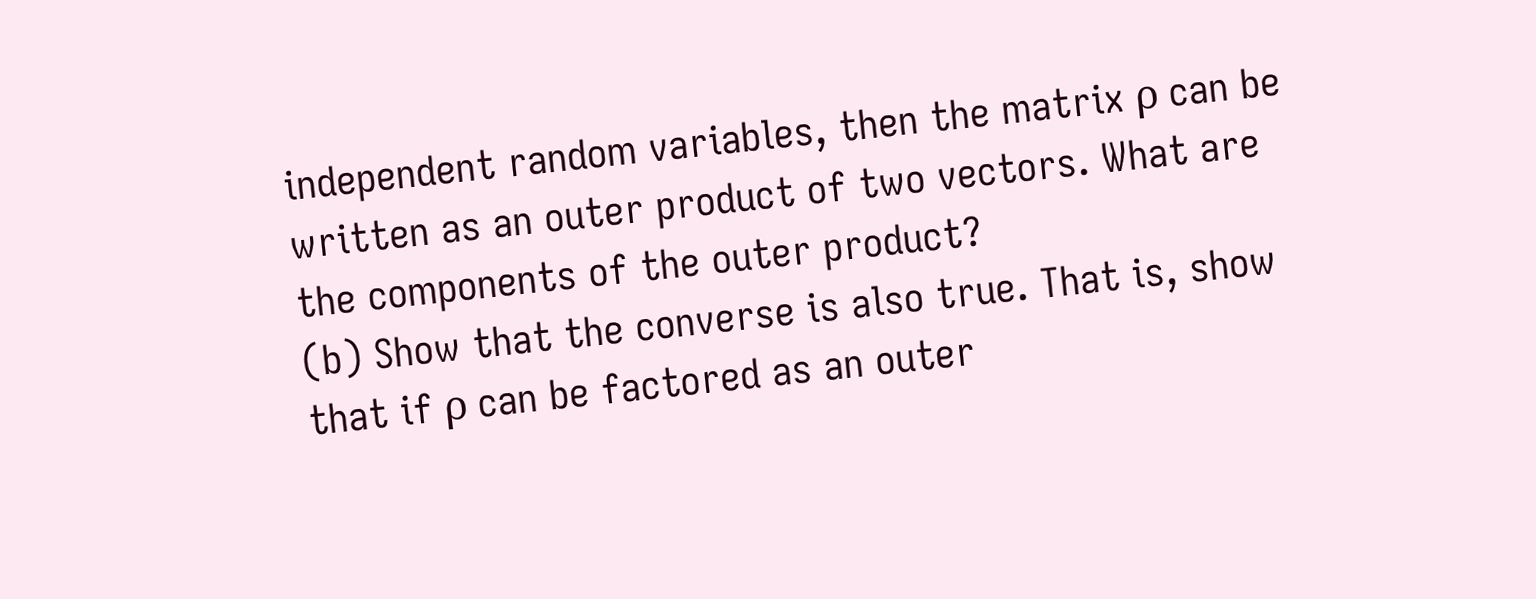independent random variables, then the matrix ρ can be written as an outer product of two vectors. What are the components of the outer product?
(b) Show that the converse is also true. That is, show that if ρ can be factored as an outer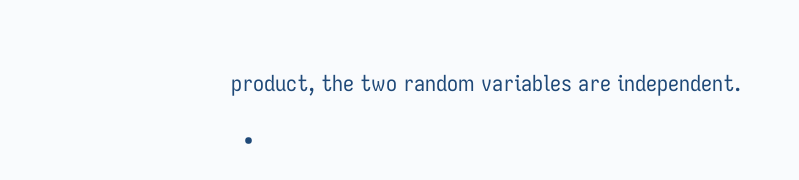product, the two random variables are independent.

  •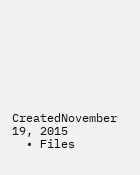CreatedNovember 19, 2015
  • Files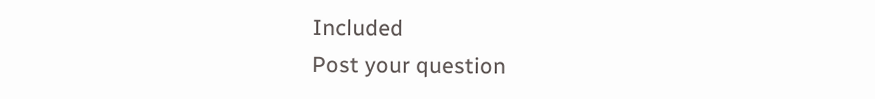Included
Post your question